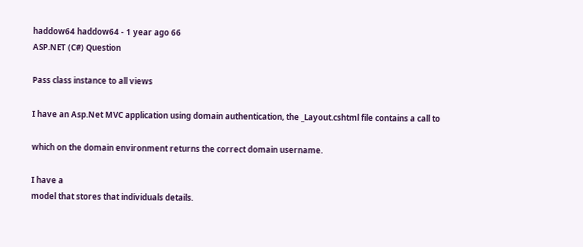haddow64 haddow64 - 1 year ago 66
ASP.NET (C#) Question

Pass class instance to all views

I have an Asp.Net MVC application using domain authentication, the _Layout.cshtml file contains a call to

which on the domain environment returns the correct domain username.

I have a
model that stores that individuals details.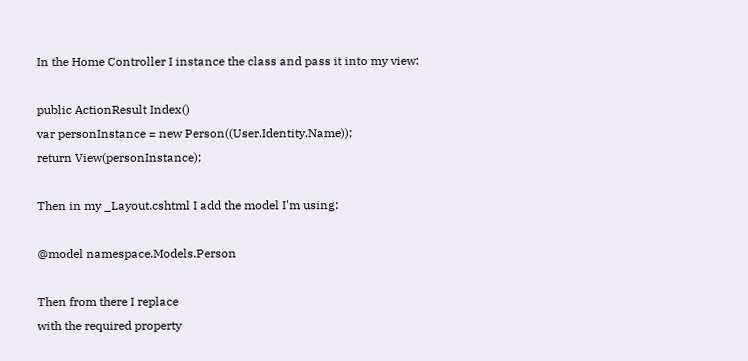In the Home Controller I instance the class and pass it into my view:

public ActionResult Index()
var personInstance = new Person((User.Identity.Name));
return View(personInstance);

Then in my _Layout.cshtml I add the model I'm using:

@model namespace.Models.Person

Then from there I replace
with the required property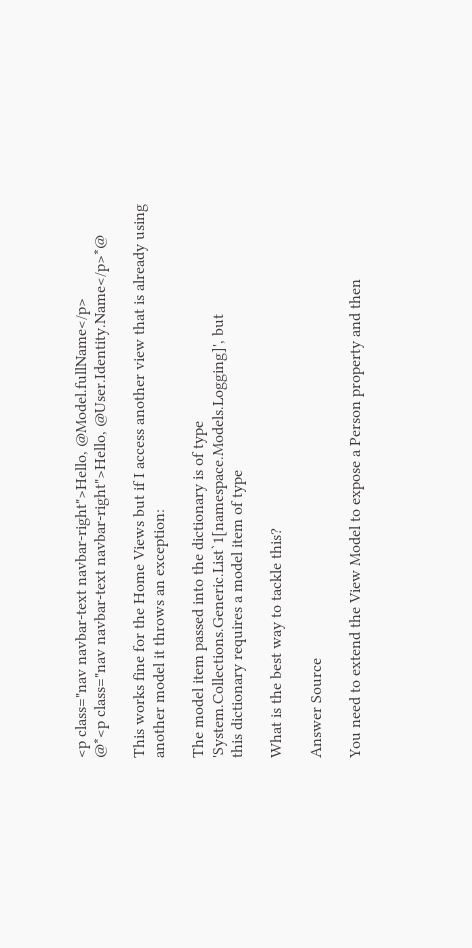<p class="nav navbar-text navbar-right">Hello, @Model.fullName</p>
@*<p class="nav navbar-text navbar-right">Hello, @User.Identity.Name</p>*@

This works fine for the Home Views but if I access another view that is already using another model it throws an exception:

The model item passed into the dictionary is of type
'System.Collections.Generic.List`1[namespace.Models.Logging]', but
this dictionary requires a model item of type

What is the best way to tackle this?

Answer Source

You need to extend the View Model to expose a Person property and then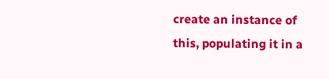create an instance of this, populating it in a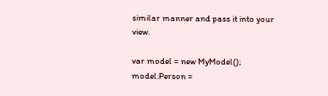similar manner and pass it into your view.

var model = new MyModel();
model.Person =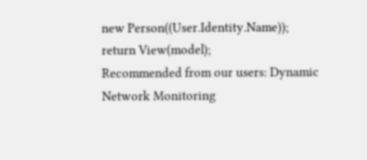new Person((User.Identity.Name));
return View(model);
Recommended from our users: Dynamic Network Monitoring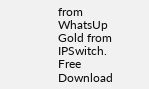from WhatsUp Gold from IPSwitch. Free Download